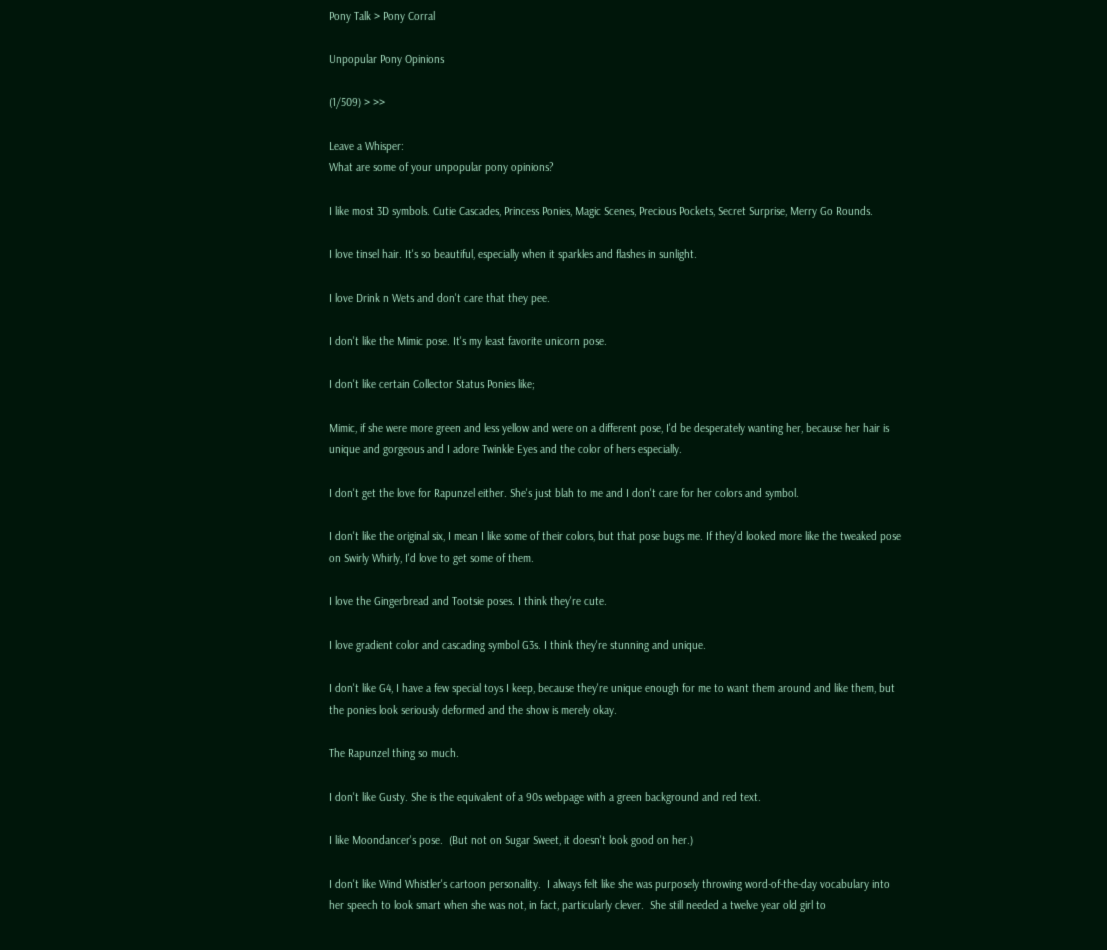Pony Talk > Pony Corral

Unpopular Pony Opinions

(1/509) > >>

Leave a Whisper:
What are some of your unpopular pony opinions?

I like most 3D symbols. Cutie Cascades, Princess Ponies, Magic Scenes, Precious Pockets, Secret Surprise, Merry Go Rounds.

I love tinsel hair. It's so beautiful, especially when it sparkles and flashes in sunlight.

I love Drink n Wets and don't care that they pee.

I don't like the Mimic pose. It's my least favorite unicorn pose.

I don't like certain Collector Status Ponies like;

Mimic, if she were more green and less yellow and were on a different pose, I'd be desperately wanting her, because her hair is unique and gorgeous and I adore Twinkle Eyes and the color of hers especially.

I don't get the love for Rapunzel either. She's just blah to me and I don't care for her colors and symbol.

I don't like the original six, I mean I like some of their colors, but that pose bugs me. If they'd looked more like the tweaked pose on Swirly Whirly, I'd love to get some of them.

I love the Gingerbread and Tootsie poses. I think they're cute.

I love gradient color and cascading symbol G3s. I think they're stunning and unique.

I don't like G4, I have a few special toys I keep, because they're unique enough for me to want them around and like them, but the ponies look seriously deformed and the show is merely okay.

The Rapunzel thing so much.

I don't like Gusty. She is the equivalent of a 90s webpage with a green background and red text.

I like Moondancer's pose.  (But not on Sugar Sweet, it doesn't look good on her.)

I don't like Wind Whistler's cartoon personality.  I always felt like she was purposely throwing word-of-the-day vocabulary into her speech to look smart when she was not, in fact, particularly clever.  She still needed a twelve year old girl to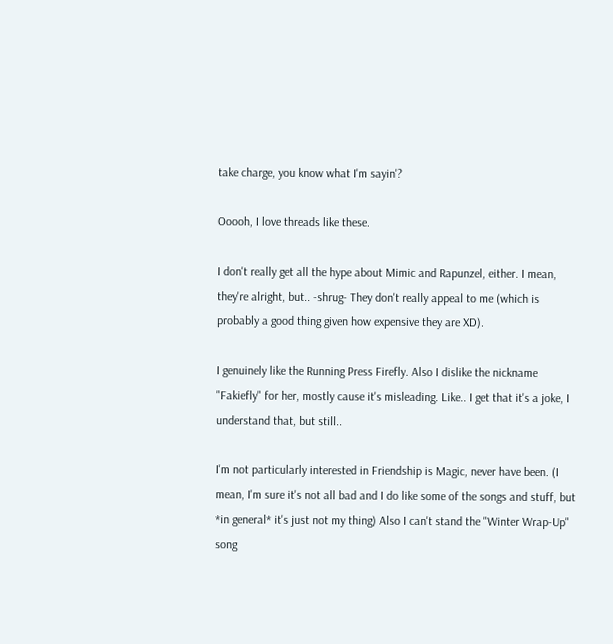take charge, you know what I'm sayin'?

Ooooh, I love threads like these.

I don't really get all the hype about Mimic and Rapunzel, either. I mean, they're alright, but.. -shrug- They don't really appeal to me (which is probably a good thing given how expensive they are XD).

I genuinely like the Running Press Firefly. Also I dislike the nickname "Fakiefly" for her, mostly cause it's misleading. Like.. I get that it's a joke, I understand that, but still..

I'm not particularly interested in Friendship is Magic, never have been. (I mean, I'm sure it's not all bad and I do like some of the songs and stuff, but *in general* it's just not my thing) Also I can't stand the "Winter Wrap-Up" song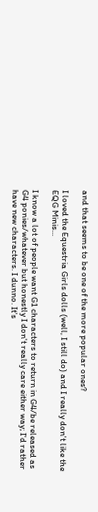and that seems to be one of the more popular ones?

I loved the Equestria Girls dolls (well, I still do) and I really don't like the EQG Minis...

I know a lot of people want G1 characters to return in G4/be released as G4 ponies/whatever but honestly I don't really care either way; I'd rather have new characters. I dunno. It's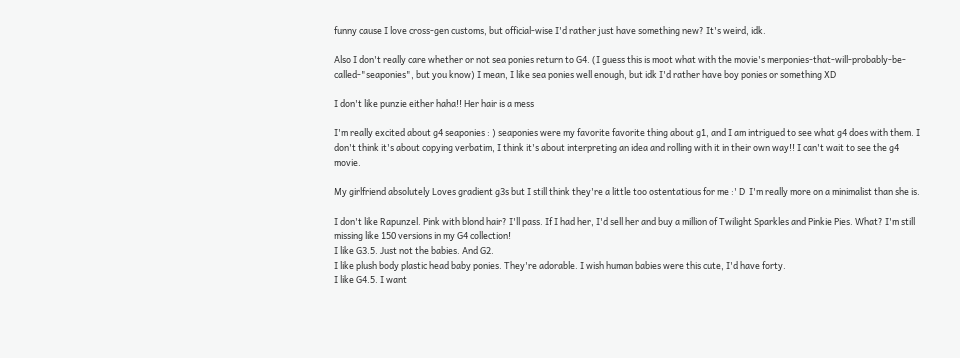funny cause I love cross-gen customs, but official-wise I'd rather just have something new? It's weird, idk.

Also I don't really care whether or not sea ponies return to G4. (I guess this is moot what with the movie's merponies-that-will-probably-be-called-"seaponies", but you know) I mean, I like sea ponies well enough, but idk I'd rather have boy ponies or something XD

I don't like punzie either haha!! Her hair is a mess

I'm really excited about g4 seaponies : ) seaponies were my favorite favorite thing about g1, and I am intrigued to see what g4 does with them. I don't think it's about copying verbatim, I think it's about interpreting an idea and rolling with it in their own way!! I can't wait to see the g4 movie.

My girlfriend absolutely Loves gradient g3s but I still think they're a little too ostentatious for me :' D  I'm really more on a minimalist than she is.

I don't like Rapunzel. Pink with blond hair? I'll pass. If I had her, I'd sell her and buy a million of Twilight Sparkles and Pinkie Pies. What? I'm still missing like 150 versions in my G4 collection!
I like G3.5. Just not the babies. And G2.
I like plush body plastic head baby ponies. They're adorable. I wish human babies were this cute, I'd have forty.
I like G4.5. I want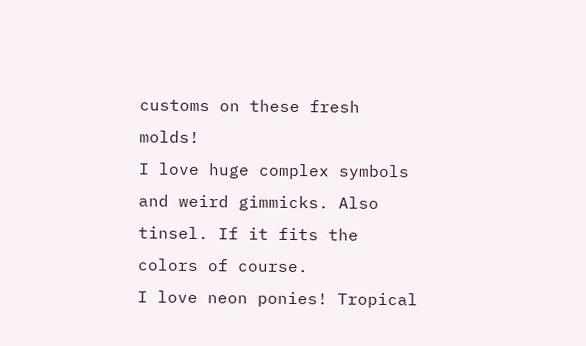customs on these fresh molds!
I love huge complex symbols and weird gimmicks. Also tinsel. If it fits the colors of course.
I love neon ponies! Tropical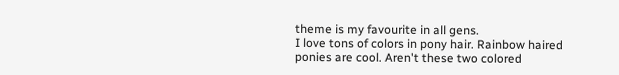theme is my favourite in all gens.
I love tons of colors in pony hair. Rainbow haired ponies are cool. Aren't these two colored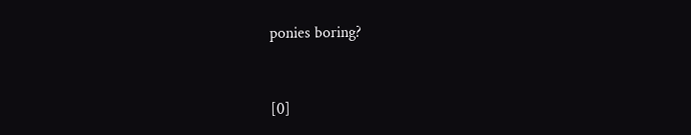ponies boring?


[0]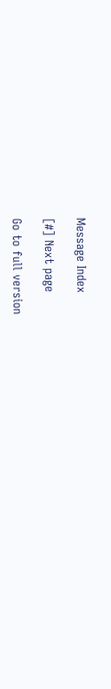Message Index

[#] Next page

Go to full version